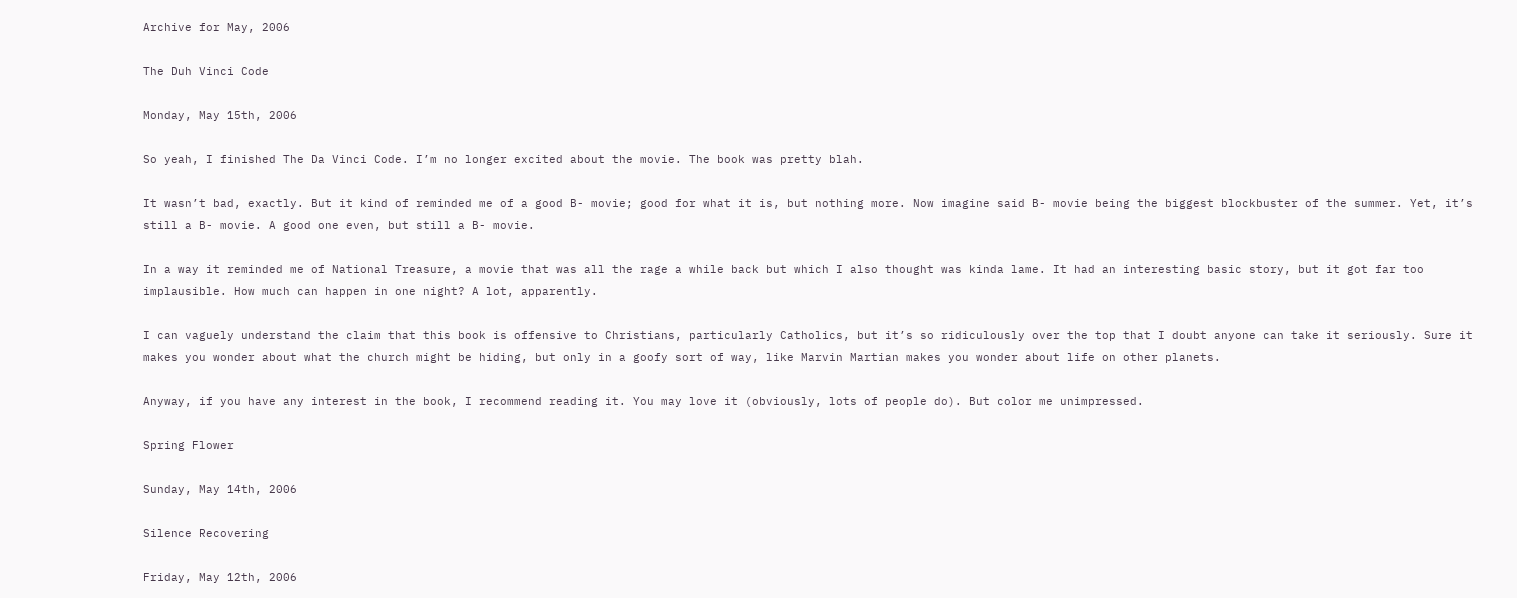Archive for May, 2006

The Duh Vinci Code

Monday, May 15th, 2006

So yeah, I finished The Da Vinci Code. I’m no longer excited about the movie. The book was pretty blah.

It wasn’t bad, exactly. But it kind of reminded me of a good B- movie; good for what it is, but nothing more. Now imagine said B- movie being the biggest blockbuster of the summer. Yet, it’s still a B- movie. A good one even, but still a B- movie.

In a way it reminded me of National Treasure, a movie that was all the rage a while back but which I also thought was kinda lame. It had an interesting basic story, but it got far too implausible. How much can happen in one night? A lot, apparently.

I can vaguely understand the claim that this book is offensive to Christians, particularly Catholics, but it’s so ridiculously over the top that I doubt anyone can take it seriously. Sure it makes you wonder about what the church might be hiding, but only in a goofy sort of way, like Marvin Martian makes you wonder about life on other planets.

Anyway, if you have any interest in the book, I recommend reading it. You may love it (obviously, lots of people do). But color me unimpressed.

Spring Flower

Sunday, May 14th, 2006

Silence Recovering

Friday, May 12th, 2006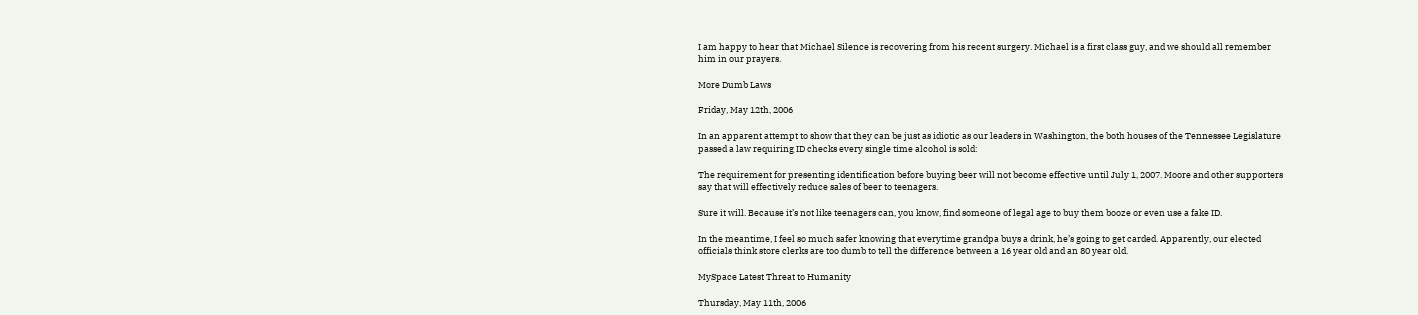I am happy to hear that Michael Silence is recovering from his recent surgery. Michael is a first class guy, and we should all remember him in our prayers.

More Dumb Laws

Friday, May 12th, 2006

In an apparent attempt to show that they can be just as idiotic as our leaders in Washington, the both houses of the Tennessee Legislature passed a law requiring ID checks every single time alcohol is sold:

The requirement for presenting identification before buying beer will not become effective until July 1, 2007. Moore and other supporters say that will effectively reduce sales of beer to teenagers.

Sure it will. Because it’s not like teenagers can, you know, find someone of legal age to buy them booze or even use a fake ID.

In the meantime, I feel so much safer knowing that everytime grandpa buys a drink, he’s going to get carded. Apparently, our elected officials think store clerks are too dumb to tell the difference between a 16 year old and an 80 year old.

MySpace Latest Threat to Humanity

Thursday, May 11th, 2006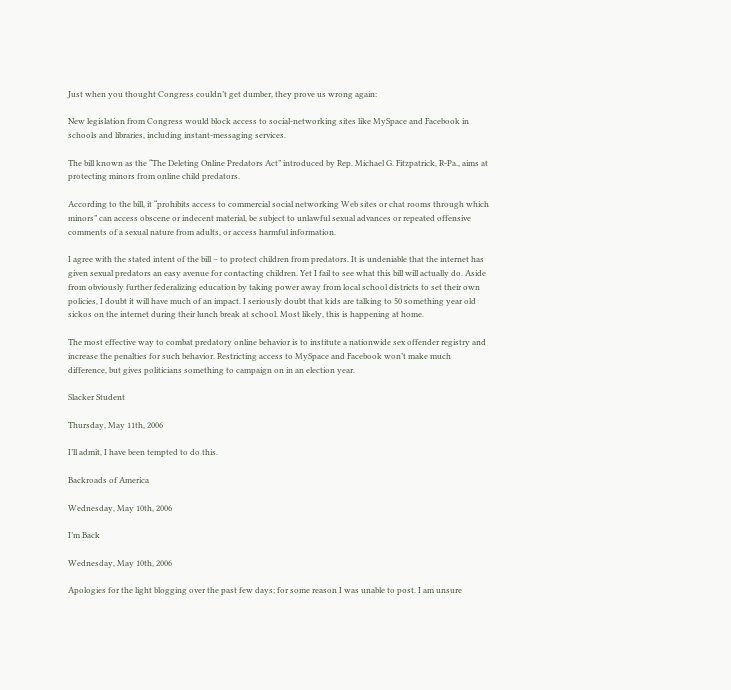Just when you thought Congress couldn’t get dumber, they prove us wrong again:

New legislation from Congress would block access to social-networking sites like MySpace and Facebook in schools and libraries, including instant-messaging services.

The bill known as the “The Deleting Online Predators Act” introduced by Rep. Michael G. Fitzpatrick, R-Pa., aims at protecting minors from online child predators.

According to the bill, it “prohibits access to commercial social networking Web sites or chat rooms through which minors” can access obscene or indecent material, be subject to unlawful sexual advances or repeated offensive comments of a sexual nature from adults, or access harmful information.

I agree with the stated intent of the bill – to protect children from predators. It is undeniable that the internet has given sexual predators an easy avenue for contacting children. Yet I fail to see what this bill will actually do. Aside from obviously further federalizing education by taking power away from local school districts to set their own policies, I doubt it will have much of an impact. I seriously doubt that kids are talking to 50 something year old sickos on the internet during their lunch break at school. Most likely, this is happening at home.

The most effective way to combat predatory online behavior is to institute a nationwide sex offender registry and increase the penalties for such behavior. Restricting access to MySpace and Facebook won’t make much difference, but gives politicians something to campaign on in an election year.

Slacker Student

Thursday, May 11th, 2006

I’ll admit, I have been tempted to do this.

Backroads of America

Wednesday, May 10th, 2006

I’m Back

Wednesday, May 10th, 2006

Apologies for the light blogging over the past few days; for some reason I was unable to post. I am unsure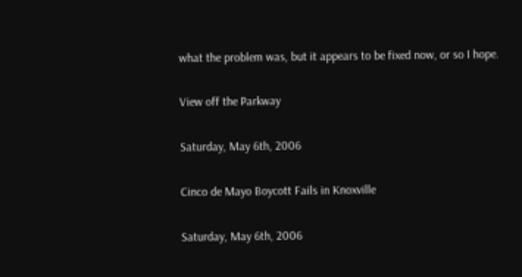what the problem was, but it appears to be fixed now, or so I hope.

View off the Parkway

Saturday, May 6th, 2006

Cinco de Mayo Boycott Fails in Knoxville

Saturday, May 6th, 2006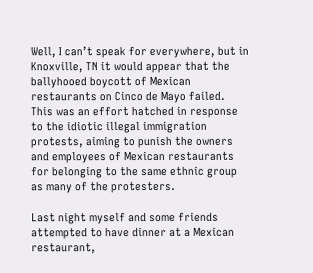Well, I can’t speak for everywhere, but in Knoxville, TN it would appear that the ballyhooed boycott of Mexican restaurants on Cinco de Mayo failed. This was an effort hatched in response to the idiotic illegal immigration protests, aiming to punish the owners and employees of Mexican restaurants for belonging to the same ethnic group as many of the protesters.

Last night myself and some friends attempted to have dinner at a Mexican restaurant,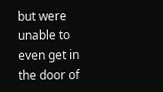but were unable to even get in the door of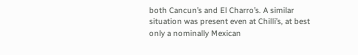both Cancun’s and El Charro’s. A similar situation was present even at Chilli’s, at best only a nominally Mexican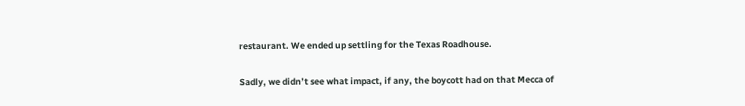restaurant. We ended up settling for the Texas Roadhouse.

Sadly, we didn’t see what impact, if any, the boycott had on that Mecca of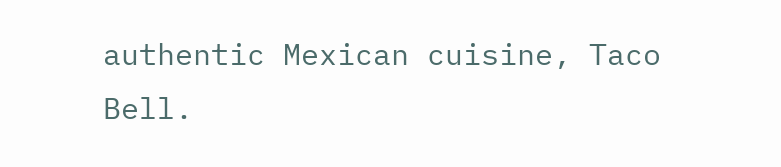authentic Mexican cuisine, Taco Bell.